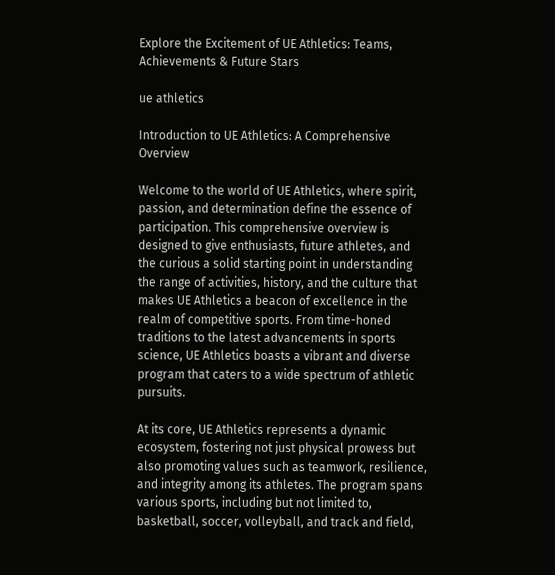Explore the Excitement of UE Athletics: Teams, Achievements & Future Stars

ue athletics

Introduction to UE Athletics: A Comprehensive Overview

Welcome to the world of UE Athletics, where spirit, passion, and determination define the essence of participation. This comprehensive overview is designed to give enthusiasts, future athletes, and the curious a solid starting point in understanding the range of activities, history, and the culture that makes UE Athletics a beacon of excellence in the realm of competitive sports. From time-honed traditions to the latest advancements in sports science, UE Athletics boasts a vibrant and diverse program that caters to a wide spectrum of athletic pursuits.

At its core, UE Athletics represents a dynamic ecosystem, fostering not just physical prowess but also promoting values such as teamwork, resilience, and integrity among its athletes. The program spans various sports, including but not limited to, basketball, soccer, volleyball, and track and field,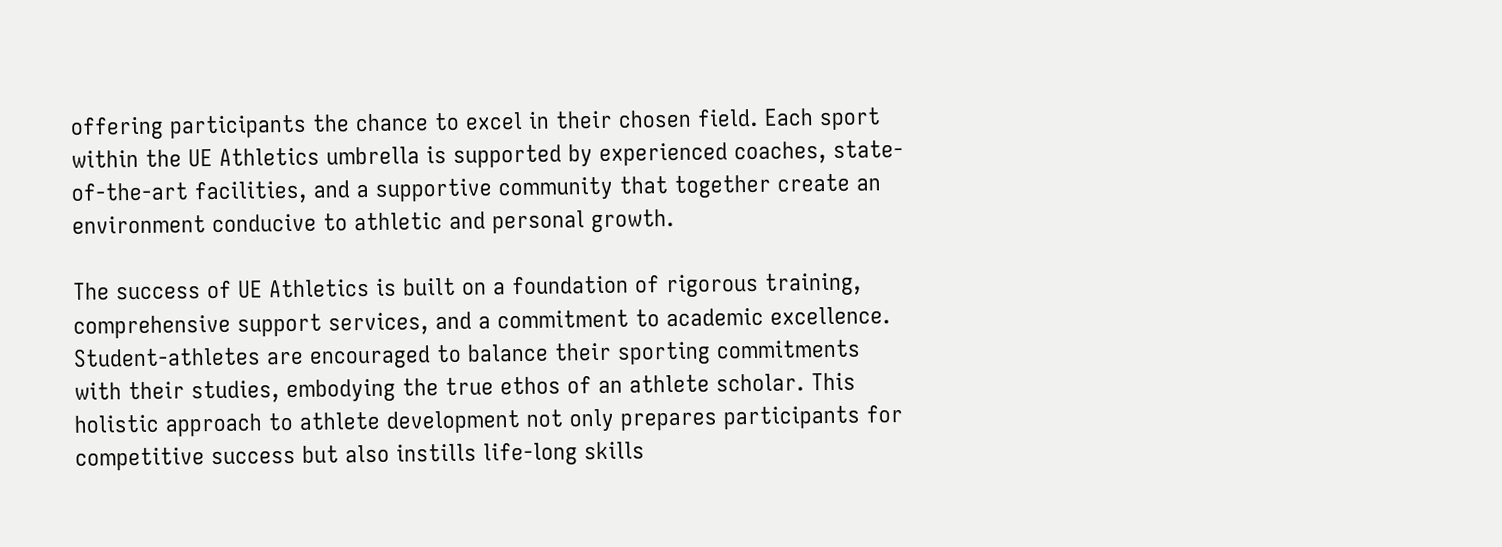offering participants the chance to excel in their chosen field. Each sport within the UE Athletics umbrella is supported by experienced coaches, state-of-the-art facilities, and a supportive community that together create an environment conducive to athletic and personal growth.

The success of UE Athletics is built on a foundation of rigorous training, comprehensive support services, and a commitment to academic excellence. Student-athletes are encouraged to balance their sporting commitments with their studies, embodying the true ethos of an athlete scholar. This holistic approach to athlete development not only prepares participants for competitive success but also instills life-long skills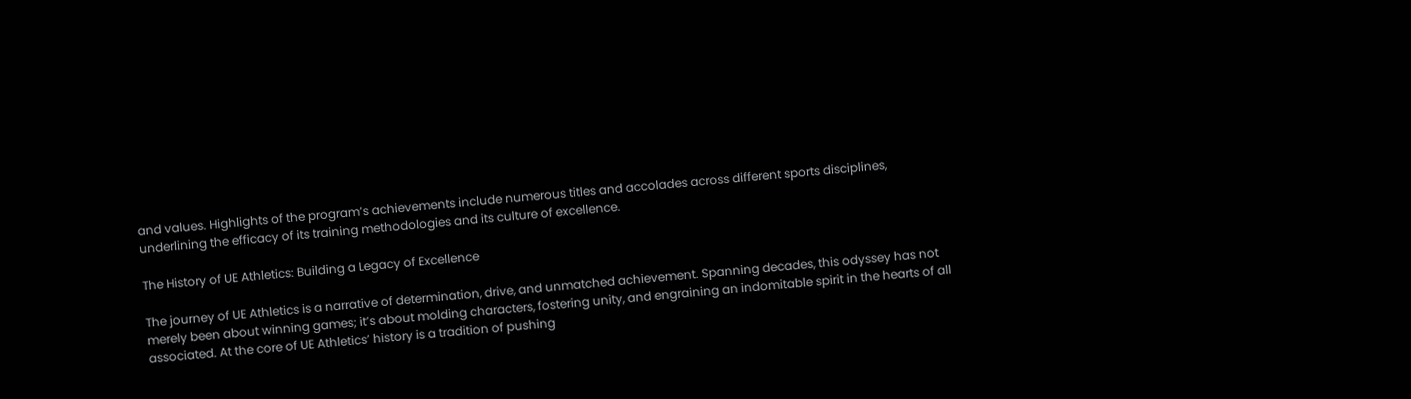and values. Highlights of the program’s achievements include numerous titles and accolades across different sports disciplines, underlining the efficacy of its training methodologies and its culture of excellence.

The History of UE Athletics: Building a Legacy of Excellence

The journey of UE Athletics is a narrative of determination, drive, and unmatched achievement. Spanning decades, this odyssey has not merely been about winning games; it’s about molding characters, fostering unity, and engraining an indomitable spirit in the hearts of all associated. At the core of UE Athletics’ history is a tradition of pushing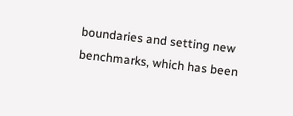boundaries and setting new benchmarks, which has been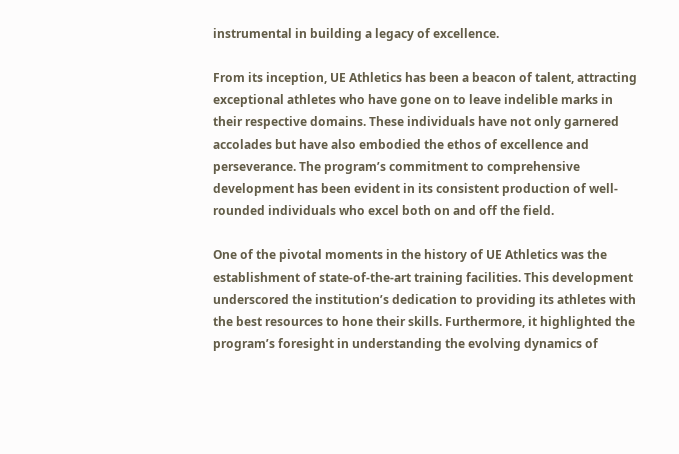instrumental in building a legacy of excellence.

From its inception, UE Athletics has been a beacon of talent, attracting exceptional athletes who have gone on to leave indelible marks in their respective domains. These individuals have not only garnered accolades but have also embodied the ethos of excellence and perseverance. The program’s commitment to comprehensive development has been evident in its consistent production of well-rounded individuals who excel both on and off the field.

One of the pivotal moments in the history of UE Athletics was the establishment of state-of-the-art training facilities. This development underscored the institution’s dedication to providing its athletes with the best resources to hone their skills. Furthermore, it highlighted the program’s foresight in understanding the evolving dynamics of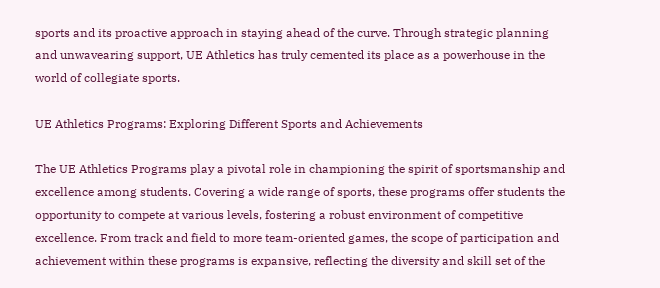sports and its proactive approach in staying ahead of the curve. Through strategic planning and unwavearing support, UE Athletics has truly cemented its place as a powerhouse in the world of collegiate sports.

UE Athletics Programs: Exploring Different Sports and Achievements

The UE Athletics Programs play a pivotal role in championing the spirit of sportsmanship and excellence among students. Covering a wide range of sports, these programs offer students the opportunity to compete at various levels, fostering a robust environment of competitive excellence. From track and field to more team-oriented games, the scope of participation and achievement within these programs is expansive, reflecting the diversity and skill set of the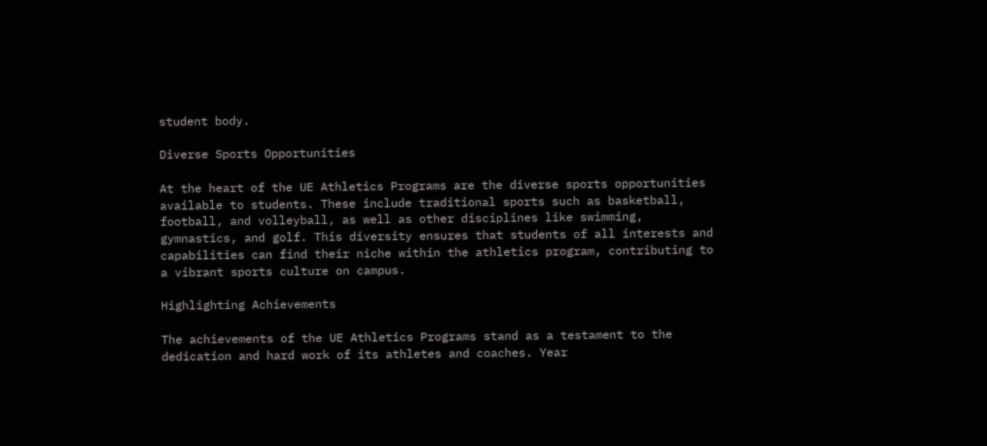student body.

Diverse Sports Opportunities

At the heart of the UE Athletics Programs are the diverse sports opportunities available to students. These include traditional sports such as basketball, football, and volleyball, as well as other disciplines like swimming, gymnastics, and golf. This diversity ensures that students of all interests and capabilities can find their niche within the athletics program, contributing to a vibrant sports culture on campus.

Highlighting Achievements

The achievements of the UE Athletics Programs stand as a testament to the dedication and hard work of its athletes and coaches. Year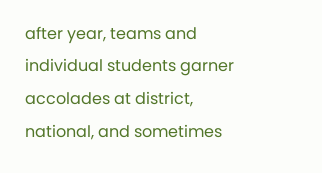after year, teams and individual students garner accolades at district, national, and sometimes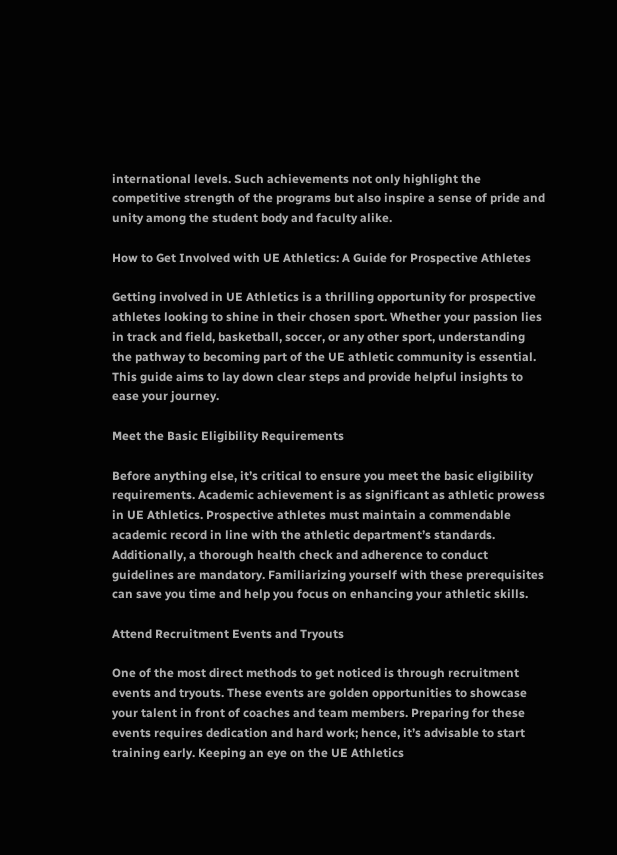international levels. Such achievements not only highlight the competitive strength of the programs but also inspire a sense of pride and unity among the student body and faculty alike.

How to Get Involved with UE Athletics: A Guide for Prospective Athletes

Getting involved in UE Athletics is a thrilling opportunity for prospective athletes looking to shine in their chosen sport. Whether your passion lies in track and field, basketball, soccer, or any other sport, understanding the pathway to becoming part of the UE athletic community is essential. This guide aims to lay down clear steps and provide helpful insights to ease your journey.

Meet the Basic Eligibility Requirements

Before anything else, it’s critical to ensure you meet the basic eligibility requirements. Academic achievement is as significant as athletic prowess in UE Athletics. Prospective athletes must maintain a commendable academic record in line with the athletic department’s standards. Additionally, a thorough health check and adherence to conduct guidelines are mandatory. Familiarizing yourself with these prerequisites can save you time and help you focus on enhancing your athletic skills.

Attend Recruitment Events and Tryouts

One of the most direct methods to get noticed is through recruitment events and tryouts. These events are golden opportunities to showcase your talent in front of coaches and team members. Preparing for these events requires dedication and hard work; hence, it’s advisable to start training early. Keeping an eye on the UE Athletics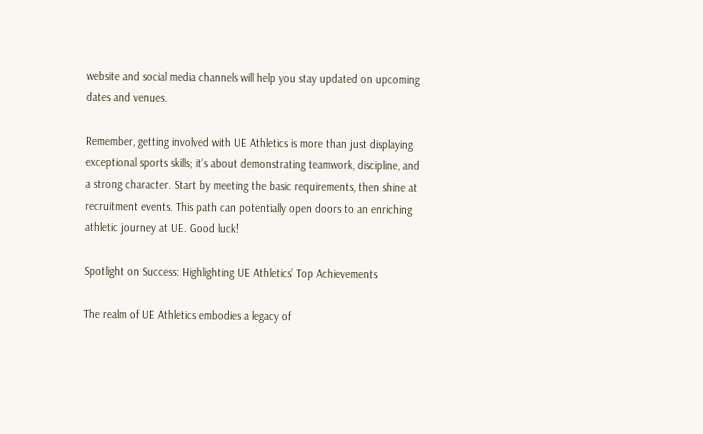website and social media channels will help you stay updated on upcoming dates and venues.

Remember, getting involved with UE Athletics is more than just displaying exceptional sports skills; it’s about demonstrating teamwork, discipline, and a strong character. Start by meeting the basic requirements, then shine at recruitment events. This path can potentially open doors to an enriching athletic journey at UE. Good luck!

Spotlight on Success: Highlighting UE Athletics’ Top Achievements

The realm of UE Athletics embodies a legacy of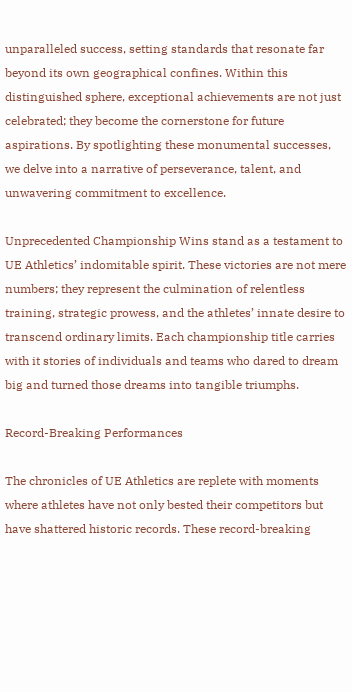unparalleled success, setting standards that resonate far beyond its own geographical confines. Within this distinguished sphere, exceptional achievements are not just celebrated; they become the cornerstone for future aspirations. By spotlighting these monumental successes, we delve into a narrative of perseverance, talent, and unwavering commitment to excellence.

Unprecedented Championship Wins stand as a testament to UE Athletics’ indomitable spirit. These victories are not mere numbers; they represent the culmination of relentless training, strategic prowess, and the athletes’ innate desire to transcend ordinary limits. Each championship title carries with it stories of individuals and teams who dared to dream big and turned those dreams into tangible triumphs.

Record-Breaking Performances

The chronicles of UE Athletics are replete with moments where athletes have not only bested their competitors but have shattered historic records. These record-breaking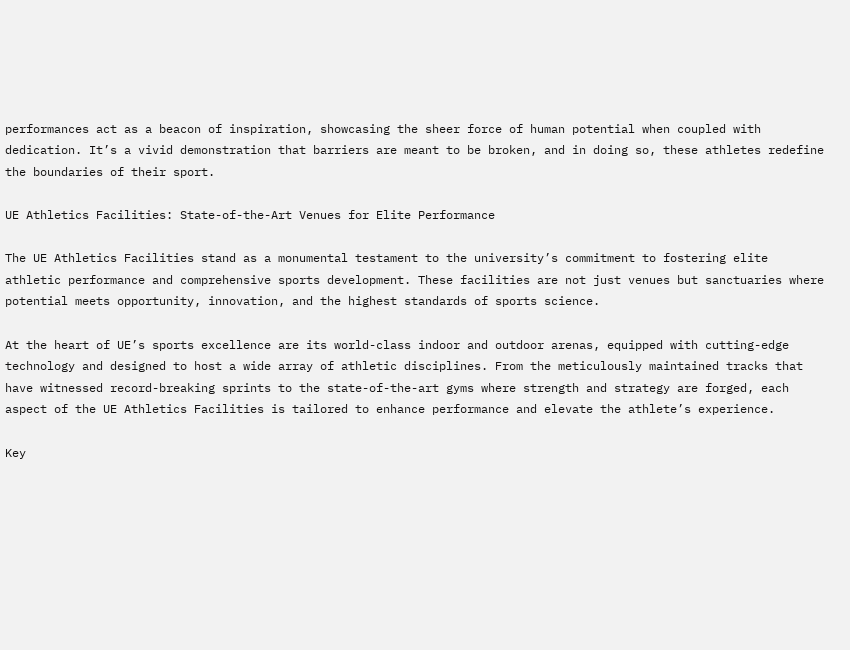performances act as a beacon of inspiration, showcasing the sheer force of human potential when coupled with dedication. It’s a vivid demonstration that barriers are meant to be broken, and in doing so, these athletes redefine the boundaries of their sport.

UE Athletics Facilities: State-of-the-Art Venues for Elite Performance

The UE Athletics Facilities stand as a monumental testament to the university’s commitment to fostering elite athletic performance and comprehensive sports development. These facilities are not just venues but sanctuaries where potential meets opportunity, innovation, and the highest standards of sports science.

At the heart of UE’s sports excellence are its world-class indoor and outdoor arenas, equipped with cutting-edge technology and designed to host a wide array of athletic disciplines. From the meticulously maintained tracks that have witnessed record-breaking sprints to the state-of-the-art gyms where strength and strategy are forged, each aspect of the UE Athletics Facilities is tailored to enhance performance and elevate the athlete’s experience.

Key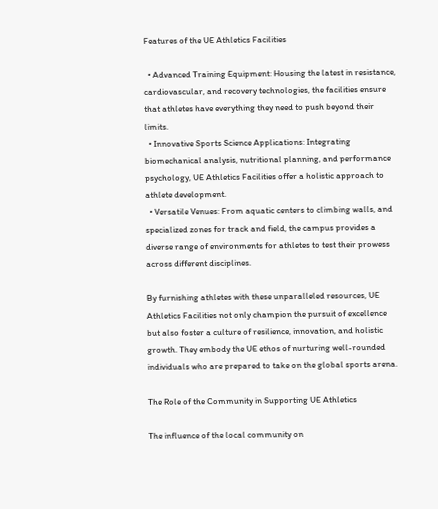Features of the UE Athletics Facilities

  • Advanced Training Equipment: Housing the latest in resistance, cardiovascular, and recovery technologies, the facilities ensure that athletes have everything they need to push beyond their limits.
  • Innovative Sports Science Applications: Integrating biomechanical analysis, nutritional planning, and performance psychology, UE Athletics Facilities offer a holistic approach to athlete development.
  • Versatile Venues: From aquatic centers to climbing walls, and specialized zones for track and field, the campus provides a diverse range of environments for athletes to test their prowess across different disciplines.

By furnishing athletes with these unparalleled resources, UE Athletics Facilities not only champion the pursuit of excellence but also foster a culture of resilience, innovation, and holistic growth. They embody the UE ethos of nurturing well-rounded individuals who are prepared to take on the global sports arena.

The Role of the Community in Supporting UE Athletics

The influence of the local community on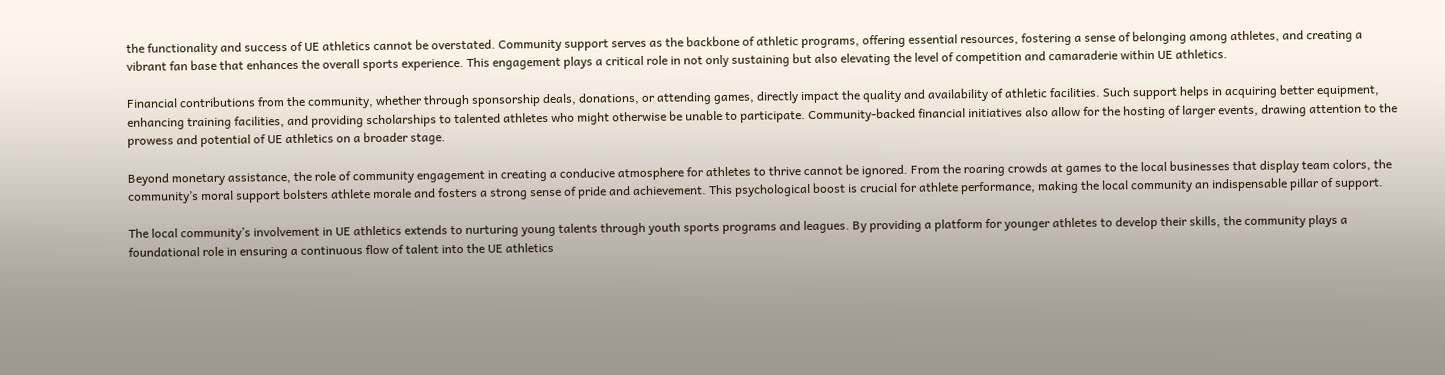the functionality and success of UE athletics cannot be overstated. Community support serves as the backbone of athletic programs, offering essential resources, fostering a sense of belonging among athletes, and creating a vibrant fan base that enhances the overall sports experience. This engagement plays a critical role in not only sustaining but also elevating the level of competition and camaraderie within UE athletics.

Financial contributions from the community, whether through sponsorship deals, donations, or attending games, directly impact the quality and availability of athletic facilities. Such support helps in acquiring better equipment, enhancing training facilities, and providing scholarships to talented athletes who might otherwise be unable to participate. Community-backed financial initiatives also allow for the hosting of larger events, drawing attention to the prowess and potential of UE athletics on a broader stage.

Beyond monetary assistance, the role of community engagement in creating a conducive atmosphere for athletes to thrive cannot be ignored. From the roaring crowds at games to the local businesses that display team colors, the community’s moral support bolsters athlete morale and fosters a strong sense of pride and achievement. This psychological boost is crucial for athlete performance, making the local community an indispensable pillar of support.

The local community’s involvement in UE athletics extends to nurturing young talents through youth sports programs and leagues. By providing a platform for younger athletes to develop their skills, the community plays a foundational role in ensuring a continuous flow of talent into the UE athletics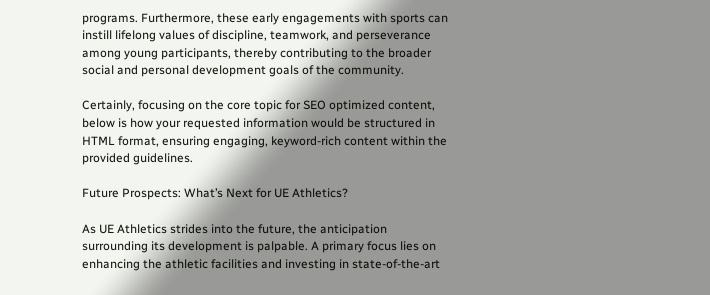programs. Furthermore, these early engagements with sports can instill lifelong values of discipline, teamwork, and perseverance among young participants, thereby contributing to the broader social and personal development goals of the community.

Certainly, focusing on the core topic for SEO optimized content, below is how your requested information would be structured in HTML format, ensuring engaging, keyword-rich content within the provided guidelines.

Future Prospects: What’s Next for UE Athletics?

As UE Athletics strides into the future, the anticipation surrounding its development is palpable. A primary focus lies on enhancing the athletic facilities and investing in state-of-the-art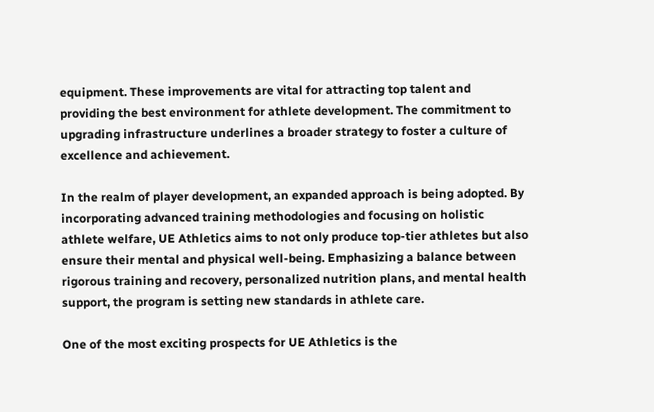equipment. These improvements are vital for attracting top talent and providing the best environment for athlete development. The commitment to upgrading infrastructure underlines a broader strategy to foster a culture of excellence and achievement.

In the realm of player development, an expanded approach is being adopted. By incorporating advanced training methodologies and focusing on holistic athlete welfare, UE Athletics aims to not only produce top-tier athletes but also ensure their mental and physical well-being. Emphasizing a balance between rigorous training and recovery, personalized nutrition plans, and mental health support, the program is setting new standards in athlete care.

One of the most exciting prospects for UE Athletics is the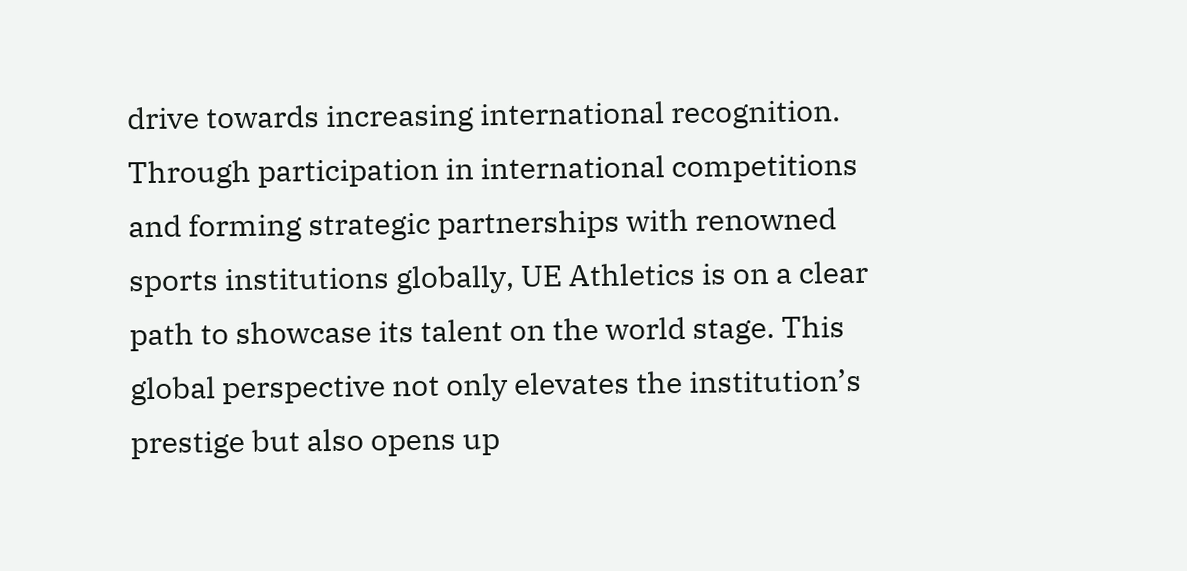drive towards increasing international recognition. Through participation in international competitions and forming strategic partnerships with renowned sports institutions globally, UE Athletics is on a clear path to showcase its talent on the world stage. This global perspective not only elevates the institution’s prestige but also opens up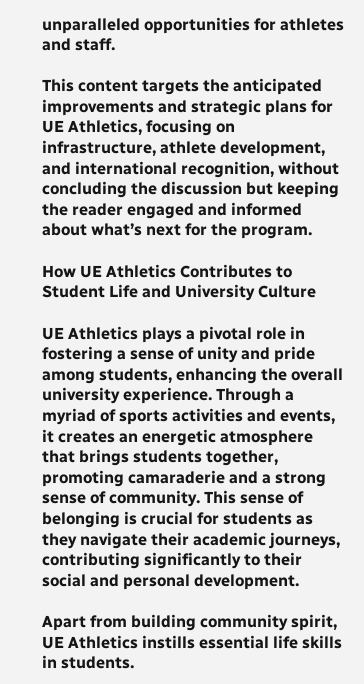unparalleled opportunities for athletes and staff.

This content targets the anticipated improvements and strategic plans for UE Athletics, focusing on infrastructure, athlete development, and international recognition, without concluding the discussion but keeping the reader engaged and informed about what’s next for the program.

How UE Athletics Contributes to Student Life and University Culture

UE Athletics plays a pivotal role in fostering a sense of unity and pride among students, enhancing the overall university experience. Through a myriad of sports activities and events, it creates an energetic atmosphere that brings students together, promoting camaraderie and a strong sense of community. This sense of belonging is crucial for students as they navigate their academic journeys, contributing significantly to their social and personal development.

Apart from building community spirit, UE Athletics instills essential life skills in students.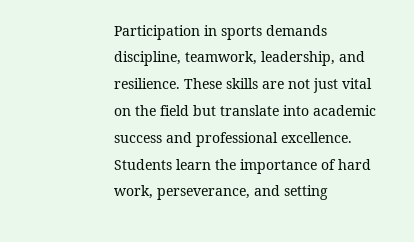Participation in sports demands discipline, teamwork, leadership, and resilience. These skills are not just vital on the field but translate into academic success and professional excellence. Students learn the importance of hard work, perseverance, and setting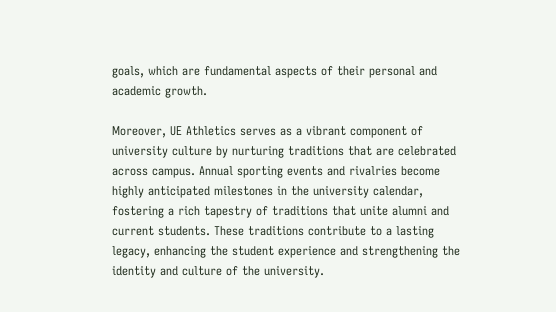goals, which are fundamental aspects of their personal and academic growth.

Moreover, UE Athletics serves as a vibrant component of university culture by nurturing traditions that are celebrated across campus. Annual sporting events and rivalries become highly anticipated milestones in the university calendar, fostering a rich tapestry of traditions that unite alumni and current students. These traditions contribute to a lasting legacy, enhancing the student experience and strengthening the identity and culture of the university.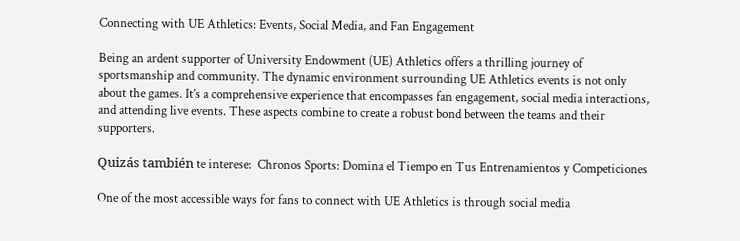Connecting with UE Athletics: Events, Social Media, and Fan Engagement

Being an ardent supporter of University Endowment (UE) Athletics offers a thrilling journey of sportsmanship and community. The dynamic environment surrounding UE Athletics events is not only about the games. It’s a comprehensive experience that encompasses fan engagement, social media interactions, and attending live events. These aspects combine to create a robust bond between the teams and their supporters.

Quizás también te interese:  Chronos Sports: Domina el Tiempo en Tus Entrenamientos y Competiciones

One of the most accessible ways for fans to connect with UE Athletics is through social media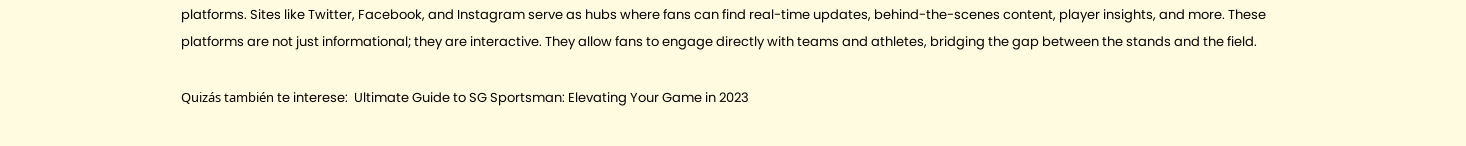platforms. Sites like Twitter, Facebook, and Instagram serve as hubs where fans can find real-time updates, behind-the-scenes content, player insights, and more. These platforms are not just informational; they are interactive. They allow fans to engage directly with teams and athletes, bridging the gap between the stands and the field.

Quizás también te interese:  Ultimate Guide to SG Sportsman: Elevating Your Game in 2023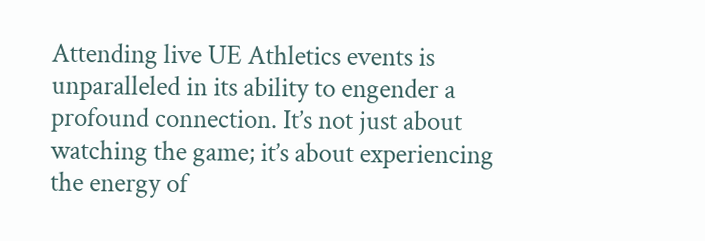Attending live UE Athletics events is unparalleled in its ability to engender a profound connection. It’s not just about watching the game; it’s about experiencing the energy of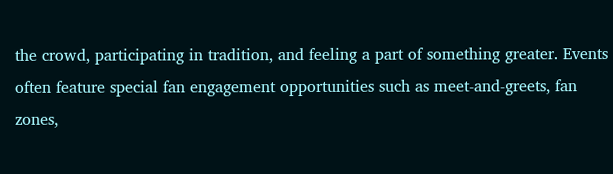the crowd, participating in tradition, and feeling a part of something greater. Events often feature special fan engagement opportunities such as meet-and-greets, fan zones,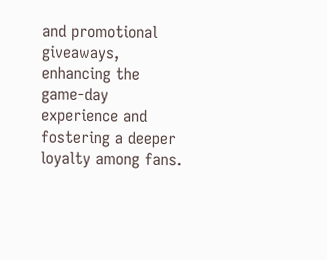and promotional giveaways, enhancing the game-day experience and fostering a deeper loyalty among fans.